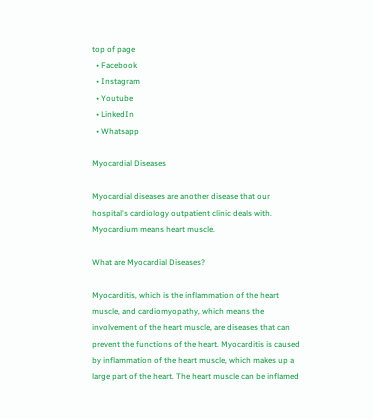top of page
  • Facebook
  • Instagram
  • Youtube
  • LinkedIn
  • Whatsapp

Myocardial Diseases

Myocardial diseases are another disease that our hospital's cardiology outpatient clinic deals with. Myocardium means heart muscle.

What are Myocardial Diseases?

Myocarditis, which is the inflammation of the heart muscle, and cardiomyopathy, which means the involvement of the heart muscle, are diseases that can prevent the functions of the heart. Myocarditis is caused by inflammation of the heart muscle, which makes up a large part of the heart. The heart muscle can be inflamed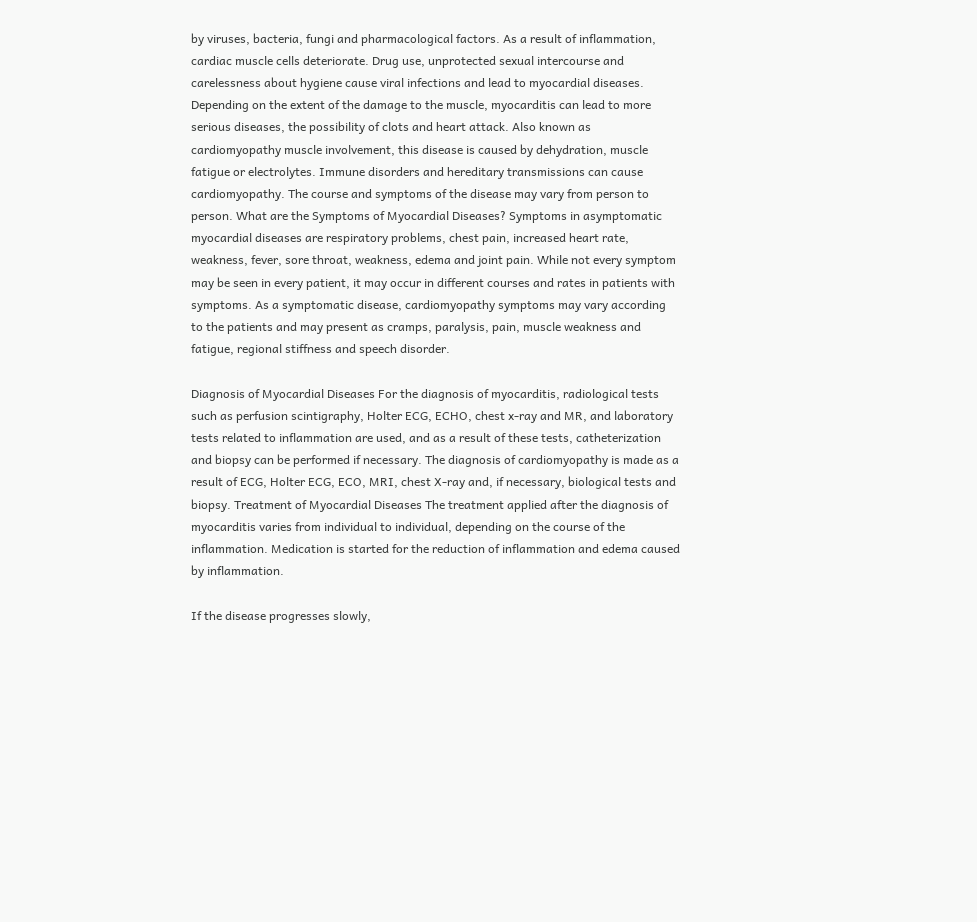by viruses, bacteria, fungi and pharmacological factors. As a result of inflammation, cardiac muscle cells deteriorate. Drug use, unprotected sexual intercourse and carelessness about hygiene cause viral infections and lead to myocardial diseases. Depending on the extent of the damage to the muscle, myocarditis can lead to more serious diseases, the possibility of clots and heart attack. Also known as cardiomyopathy muscle involvement, this disease is caused by dehydration, muscle fatigue or electrolytes. Immune disorders and hereditary transmissions can cause cardiomyopathy. The course and symptoms of the disease may vary from person to person. What are the Symptoms of Myocardial Diseases? Symptoms in asymptomatic myocardial diseases are respiratory problems, chest pain, increased heart rate, weakness, fever, sore throat, weakness, edema and joint pain. While not every symptom may be seen in every patient, it may occur in different courses and rates in patients with symptoms. As a symptomatic disease, cardiomyopathy symptoms may vary according to the patients and may present as cramps, paralysis, pain, muscle weakness and fatigue, regional stiffness and speech disorder.

Diagnosis of Myocardial Diseases For the diagnosis of myocarditis, radiological tests such as perfusion scintigraphy, Holter ECG, ECHO, chest x-ray and MR, and laboratory tests related to inflammation are used, and as a result of these tests, catheterization and biopsy can be performed if necessary. The diagnosis of cardiomyopathy is made as a result of ECG, Holter ECG, ECO, MRI, chest X-ray and, if necessary, biological tests and biopsy. Treatment of Myocardial Diseases The treatment applied after the diagnosis of myocarditis varies from individual to individual, depending on the course of the inflammation. Medication is started for the reduction of inflammation and edema caused by inflammation.

If the disease progresses slowly,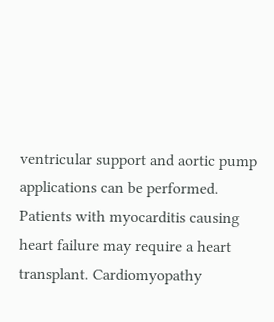ventricular support and aortic pump applications can be performed. Patients with myocarditis causing heart failure may require a heart transplant. Cardiomyopathy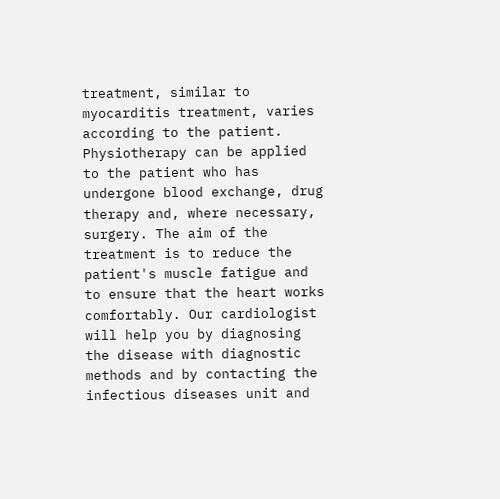treatment, similar to myocarditis treatment, varies according to the patient. Physiotherapy can be applied to the patient who has undergone blood exchange, drug therapy and, where necessary, surgery. The aim of the treatment is to reduce the patient's muscle fatigue and to ensure that the heart works comfortably. Our cardiologist will help you by diagnosing the disease with diagnostic methods and by contacting the infectious diseases unit and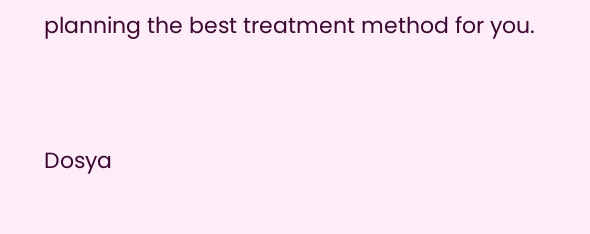planning the best treatment method for you.


Dosya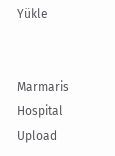Yükle


Marmaris Hospital
Upload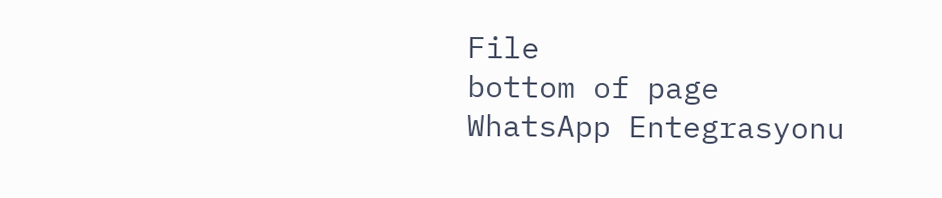File
bottom of page
WhatsApp Entegrasyonu